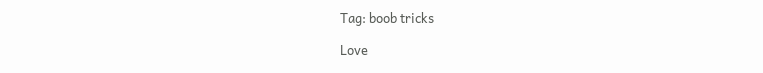Tag: boob tricks

Love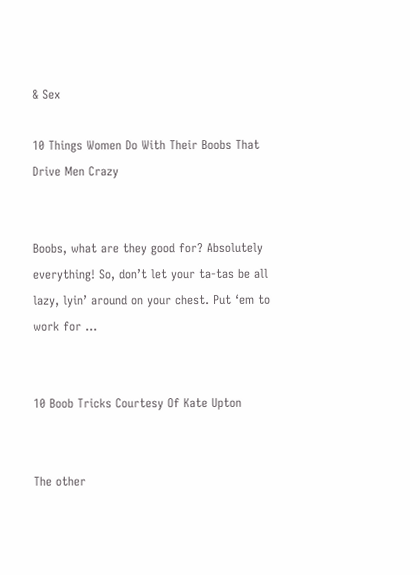& Sex

10 Things Women Do With Their Boobs That Drive Men Crazy


Boobs, what are they good for? Absolutely everything! So, don’t let your ta-tas be all lazy, lyin’ around on your chest. Put ‘em to work for …


10 Boob Tricks Courtesy Of Kate Upton


The other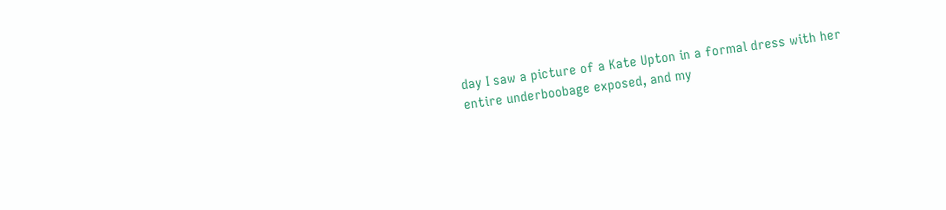day I saw a picture of a Kate Upton in a formal dress with her entire underboobage exposed, and my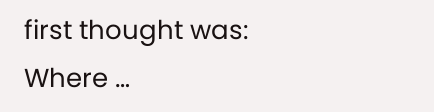first thought was: Where …